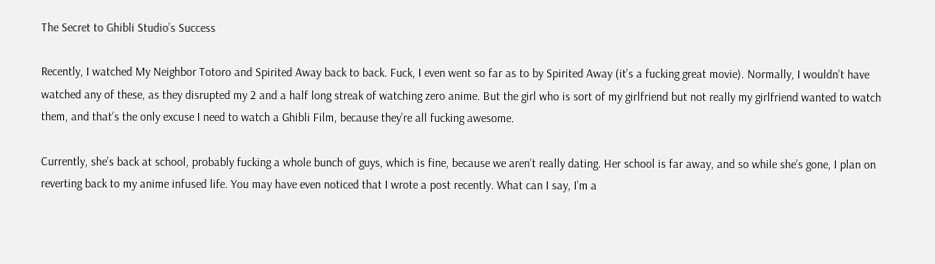The Secret to Ghibli Studio’s Success

Recently, I watched My Neighbor Totoro and Spirited Away back to back. Fuck, I even went so far as to by Spirited Away (it’s a fucking great movie). Normally, I wouldn’t have watched any of these, as they disrupted my 2 and a half long streak of watching zero anime. But the girl who is sort of my girlfriend but not really my girlfriend wanted to watch them, and that’s the only excuse I need to watch a Ghibli Film, because they’re all fucking awesome.

Currently, she’s back at school, probably fucking a whole bunch of guys, which is fine, because we aren’t really dating. Her school is far away, and so while she’s gone, I plan on reverting back to my anime infused life. You may have even noticed that I wrote a post recently. What can I say, I’m a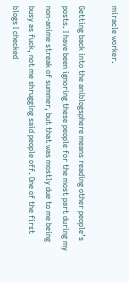miracle worker.

Getting back into the aniblogsphere means reading other people’s posts. I have been ignoring these people for the most part during my non-anime streak of summer, but that was mostly due to me being busy as fuck, not me shrugging said people off. One of the first blogs I checked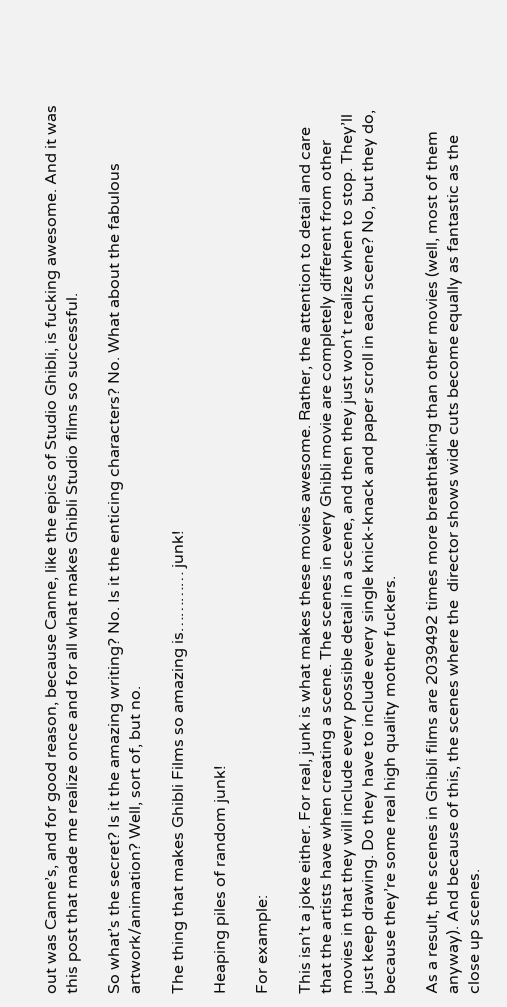out was Canne’s, and for good reason, because Canne, like the epics of Studio Ghibli, is fucking awesome. And it was this post that made me realize once and for all what makes Ghibli Studio films so successful.

So what’s the secret? Is it the amazing writing? No. Is it the enticing characters? No. What about the fabulous artwork/animation? Well, sort of, but no.

The thing that makes Ghibli Films so amazing is………… junk!

Heaping piles of random junk!

For example:

This isn’t a joke either. For real, junk is what makes these movies awesome. Rather, the attention to detail and care that the artists have when creating a scene. The scenes in every Ghibli movie are completely different from other movies in that they will include every possible detail in a scene, and then they just won’t realize when to stop. They’ll just keep drawing. Do they have to include every single knick-knack and paper scroll in each scene? No, but they do, because they’re some real high quality mother fuckers.

As a result, the scenes in Ghibli films are 2039492 times more breathtaking than other movies (well, most of them anyway). And because of this, the scenes where the  director shows wide cuts become equally as fantastic as the close up scenes.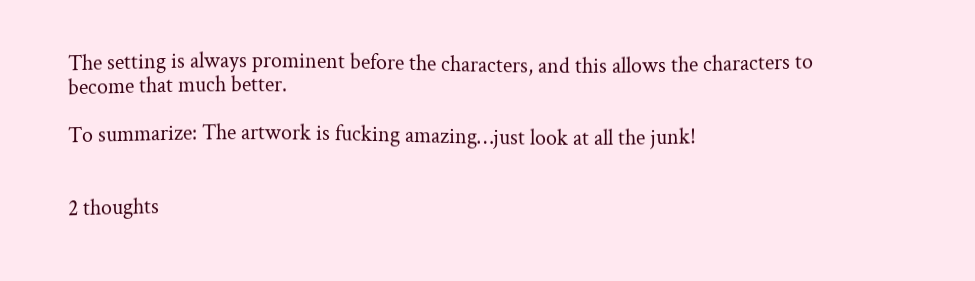The setting is always prominent before the characters, and this allows the characters to become that much better.

To summarize: The artwork is fucking amazing…just look at all the junk!


2 thoughts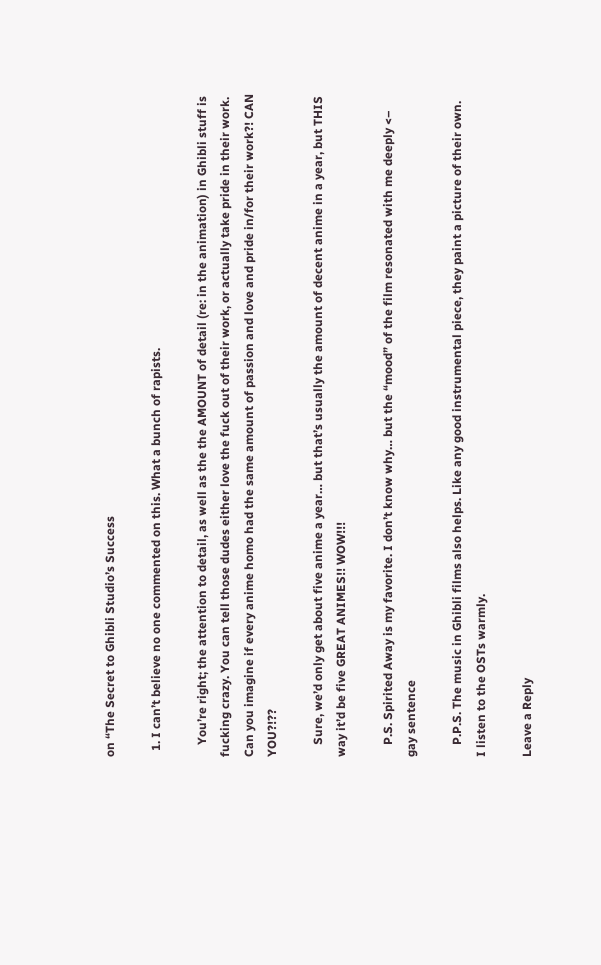on “The Secret to Ghibli Studio’s Success

  1. I can’t believe no one commented on this. What a bunch of rapists.

    You’re right; the attention to detail, as well as the the AMOUNT of detail (re: in the animation) in Ghibli stuff is fucking crazy. You can tell those dudes either love the fuck out of their work, or actually take pride in their work. Can you imagine if every anime homo had the same amount of passion and love and pride in/for their work?! CAN YOU?!??

    Sure, we’d only get about five anime a year… but that’s usually the amount of decent anime in a year, but THIS way it’d be five GREAT ANIMES!! WOW!!!

    P.S. Spirited Away is my favorite. I don’t know why… but the “mood” of the film resonated with me deeply <– gay sentence

    P.P.S. The music in Ghibli films also helps. Like any good instrumental piece, they paint a picture of their own. I listen to the OSTs warmly.

Leave a Reply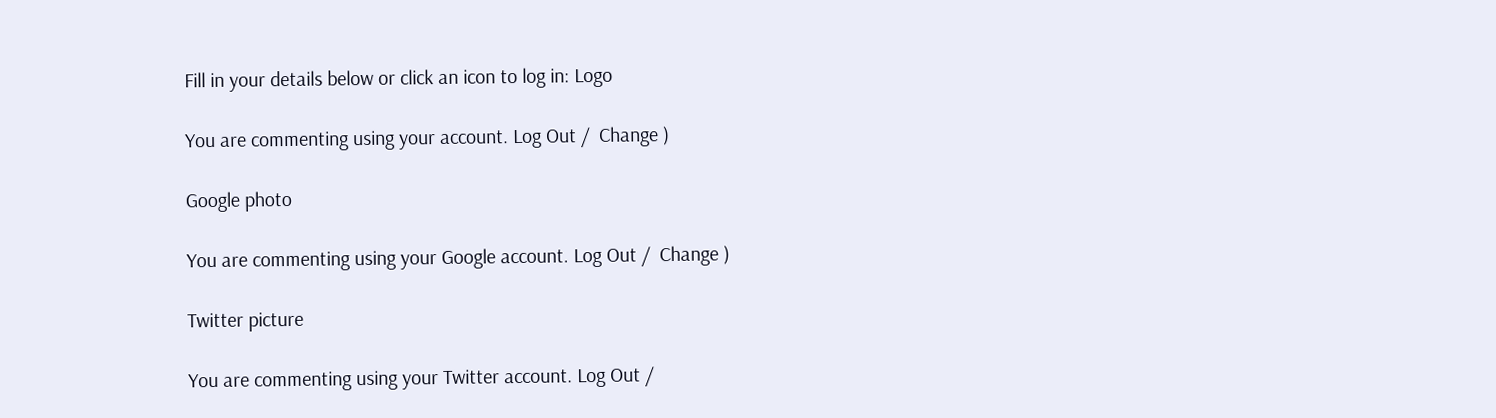Fill in your details below or click an icon to log in: Logo

You are commenting using your account. Log Out /  Change )

Google photo

You are commenting using your Google account. Log Out /  Change )

Twitter picture

You are commenting using your Twitter account. Log Out /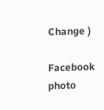Change )

Facebook photo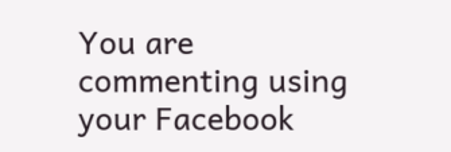You are commenting using your Facebook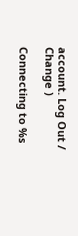account. Log Out /  Change )

Connecting to %s